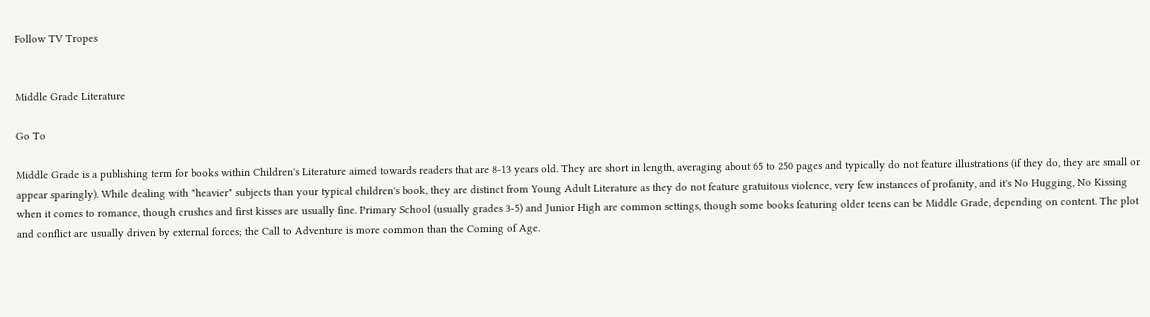Follow TV Tropes


Middle Grade Literature

Go To

Middle Grade is a publishing term for books within Children's Literature aimed towards readers that are 8-13 years old. They are short in length, averaging about 65 to 250 pages and typically do not feature illustrations (if they do, they are small or appear sparingly). While dealing with "heavier" subjects than your typical children's book, they are distinct from Young Adult Literature as they do not feature gratuitous violence, very few instances of profanity, and it's No Hugging, No Kissing when it comes to romance, though crushes and first kisses are usually fine. Primary School (usually grades 3-5) and Junior High are common settings, though some books featuring older teens can be Middle Grade, depending on content. The plot and conflict are usually driven by external forces; the Call to Adventure is more common than the Coming of Age.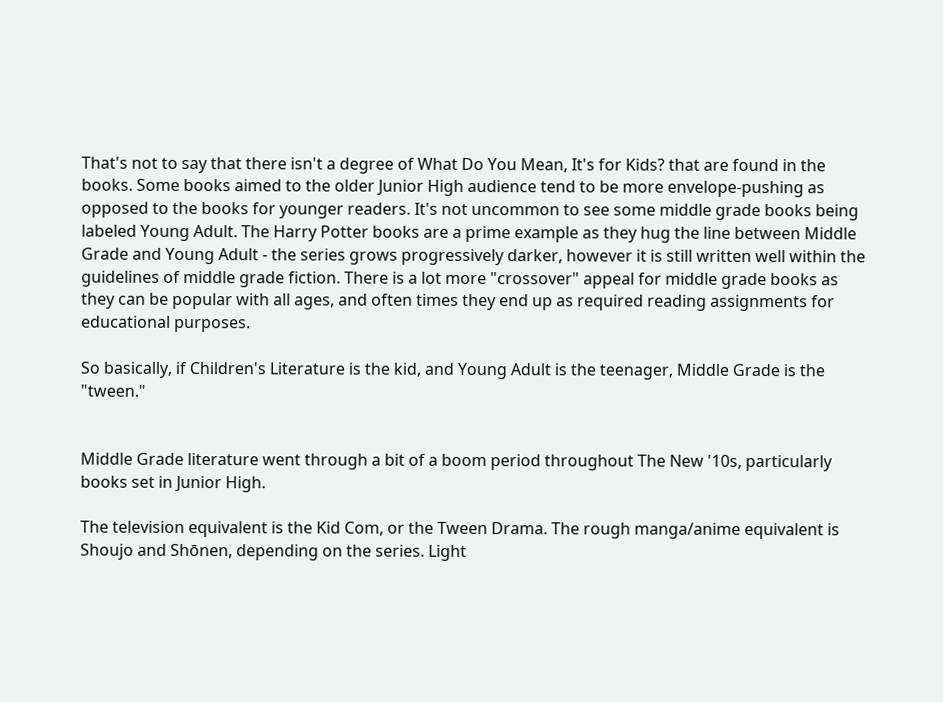That's not to say that there isn't a degree of What Do You Mean, It's for Kids? that are found in the books. Some books aimed to the older Junior High audience tend to be more envelope-pushing as opposed to the books for younger readers. It's not uncommon to see some middle grade books being labeled Young Adult. The Harry Potter books are a prime example as they hug the line between Middle Grade and Young Adult - the series grows progressively darker, however it is still written well within the guidelines of middle grade fiction. There is a lot more "crossover" appeal for middle grade books as they can be popular with all ages, and often times they end up as required reading assignments for educational purposes.

So basically, if Children's Literature is the kid, and Young Adult is the teenager, Middle Grade is the "tween."


Middle Grade literature went through a bit of a boom period throughout The New '10s, particularly books set in Junior High.

The television equivalent is the Kid Com, or the Tween Drama. The rough manga/anime equivalent is Shoujo and Shōnen, depending on the series. Light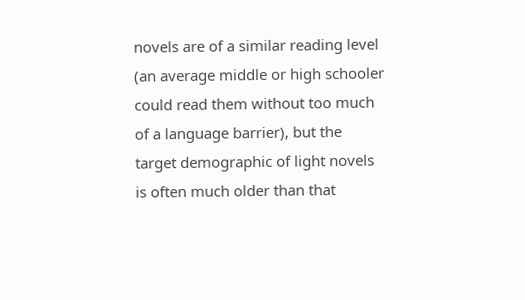novels are of a similar reading level (an average middle or high schooler could read them without too much of a language barrier), but the target demographic of light novels is often much older than that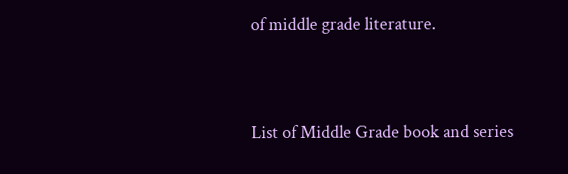of middle grade literature.


List of Middle Grade book and series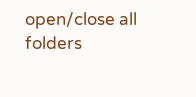open/close all folders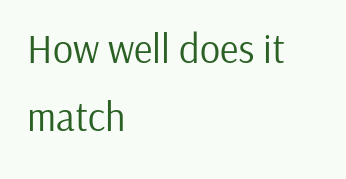How well does it match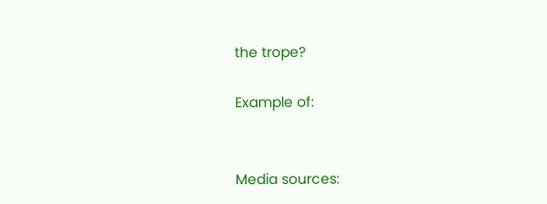the trope?

Example of:


Media sources: